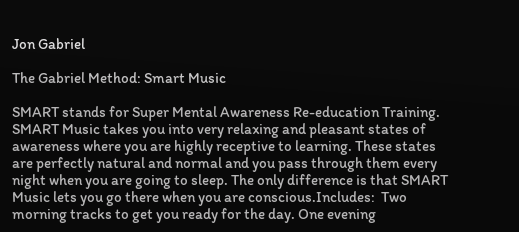Jon Gabriel

The Gabriel Method: Smart Music

SMART stands for Super Mental Awareness Re-education Training. SMART Music takes you into very relaxing and pleasant states of awareness where you are highly receptive to learning. These states are perfectly natural and normal and you pass through them every night when you are going to sleep. The only difference is that SMART Music lets you go there when you are conscious.Includes:  Two morning tracks to get you ready for the day. One evening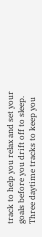track to help you relax and set your goals before you drift off to sleep. Three daytime tracks to keep you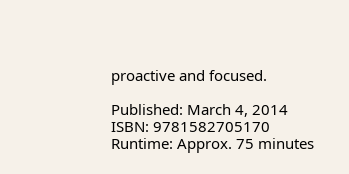proactive and focused.

Published: March 4, 2014
ISBN: 9781582705170
Runtime: Approx. 75 minutes